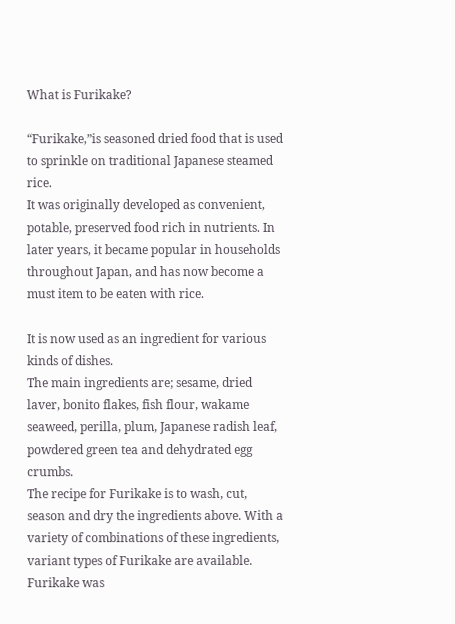What is Furikake?

“Furikake,”is seasoned dried food that is used to sprinkle on traditional Japanese steamed rice.
It was originally developed as convenient, potable, preserved food rich in nutrients. In later years, it became popular in households throughout Japan, and has now become a must item to be eaten with rice.

It is now used as an ingredient for various kinds of dishes.
The main ingredients are; sesame, dried laver, bonito flakes, fish flour, wakame seaweed, perilla, plum, Japanese radish leaf, powdered green tea and dehydrated egg crumbs.
The recipe for Furikake is to wash, cut, season and dry the ingredients above. With a variety of combinations of these ingredients, variant types of Furikake are available. Furikake was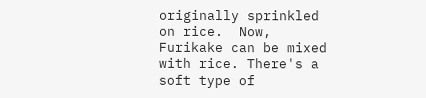originally sprinkled on rice.  Now, Furikake can be mixed with rice. There's a soft type of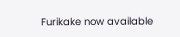Furikake now available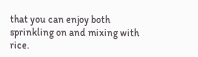that you can enjoy both sprinkling on and mixing with rice.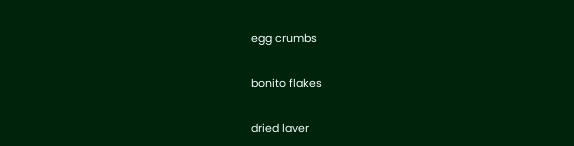egg crumbs


bonito flakes


dried laver